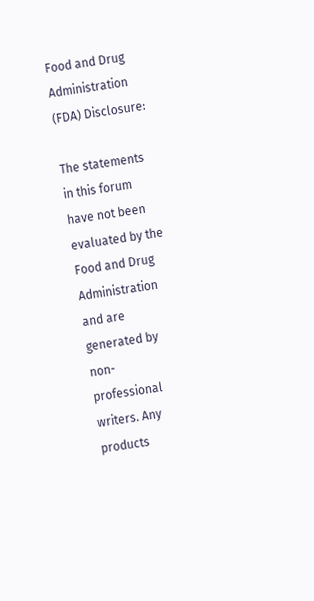Food and Drug Administration (FDA) Disclosure:

The statements in this forum have not been evaluated by the Food and Drug Administration and are generated by non-professional writers. Any products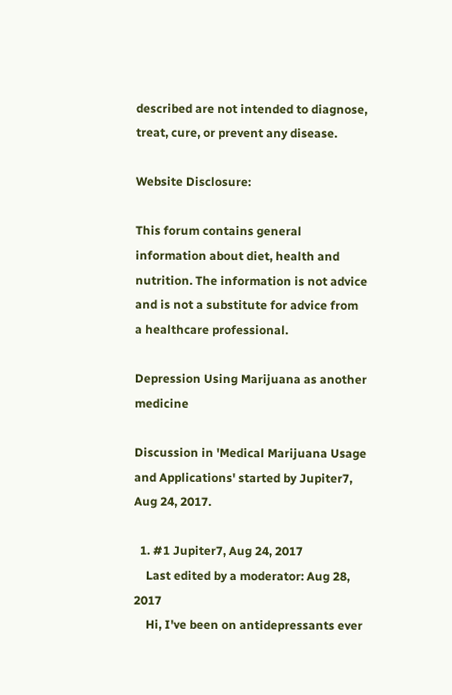described are not intended to diagnose, treat, cure, or prevent any disease.

Website Disclosure:

This forum contains general information about diet, health and nutrition. The information is not advice and is not a substitute for advice from a healthcare professional.

Depression Using Marijuana as another medicine

Discussion in 'Medical Marijuana Usage and Applications' started by Jupiter7, Aug 24, 2017.

  1. #1 Jupiter7, Aug 24, 2017
    Last edited by a moderator: Aug 28, 2017
    Hi, I've been on antidepressants ever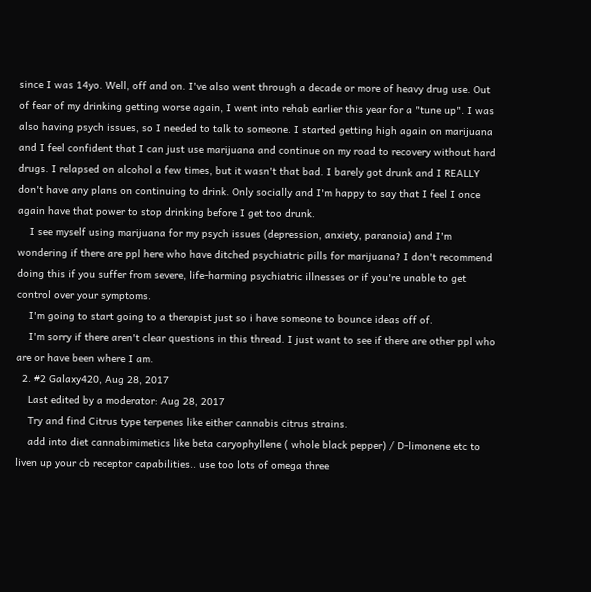since I was 14yo. Well, off and on. I've also went through a decade or more of heavy drug use. Out of fear of my drinking getting worse again, I went into rehab earlier this year for a "tune up". I was also having psych issues, so I needed to talk to someone. I started getting high again on marijuana and I feel confident that I can just use marijuana and continue on my road to recovery without hard drugs. I relapsed on alcohol a few times, but it wasn't that bad. I barely got drunk and I REALLY don't have any plans on continuing to drink. Only socially and I'm happy to say that I feel I once again have that power to stop drinking before I get too drunk.
    I see myself using marijuana for my psych issues (depression, anxiety, paranoia) and I'm wondering if there are ppl here who have ditched psychiatric pills for marijuana? I don't recommend doing this if you suffer from severe, life-harming psychiatric illnesses or if you're unable to get control over your symptoms.
    I'm going to start going to a therapist just so i have someone to bounce ideas off of.
    I'm sorry if there aren't clear questions in this thread. I just want to see if there are other ppl who are or have been where I am.
  2. #2 Galaxy420, Aug 28, 2017
    Last edited by a moderator: Aug 28, 2017
    Try and find Citrus type terpenes like either cannabis citrus strains.
    add into diet cannabimimetics like beta caryophyllene ( whole black pepper) / D-limonene etc to liven up your cb receptor capabilities.. use too lots of omega three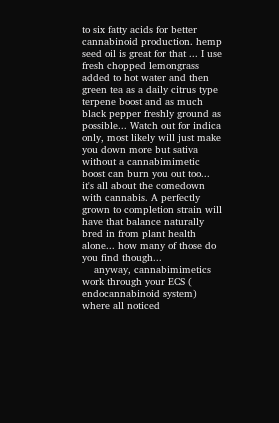to six fatty acids for better cannabinoid production. hemp seed oil is great for that ... I use fresh chopped lemongrass added to hot water and then green tea as a daily citrus type terpene boost and as much black pepper freshly ground as possible... Watch out for indica only, most likely will just make you down more but sativa without a cannabimimetic boost can burn you out too... it's all about the comedown with cannabis. A perfectly grown to completion strain will have that balance naturally bred in from plant health alone... how many of those do you find though...
    anyway, cannabimimetics work through your ECS ( endocannabinoid system) where all noticed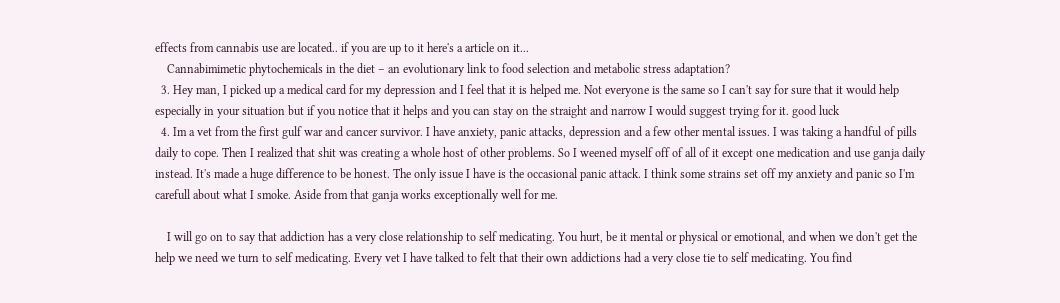effects from cannabis use are located.. if you are up to it here's a article on it...
    Cannabimimetic phytochemicals in the diet – an evolutionary link to food selection and metabolic stress adaptation?
  3. Hey man, I picked up a medical card for my depression and I feel that it is helped me. Not everyone is the same so I can't say for sure that it would help especially in your situation but if you notice that it helps and you can stay on the straight and narrow I would suggest trying for it. good luck
  4. Im a vet from the first gulf war and cancer survivor. I have anxiety, panic attacks, depression and a few other mental issues. I was taking a handful of pills daily to cope. Then I realized that shit was creating a whole host of other problems. So I weened myself off of all of it except one medication and use ganja daily instead. It's made a huge difference to be honest. The only issue I have is the occasional panic attack. I think some strains set off my anxiety and panic so I'm carefull about what I smoke. Aside from that ganja works exceptionally well for me.

    I will go on to say that addiction has a very close relationship to self medicating. You hurt, be it mental or physical or emotional, and when we don't get the help we need we turn to self medicating. Every vet I have talked to felt that their own addictions had a very close tie to self medicating. You find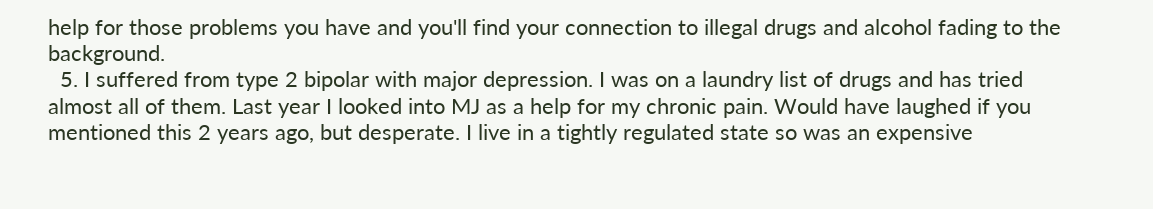help for those problems you have and you'll find your connection to illegal drugs and alcohol fading to the background.
  5. I suffered from type 2 bipolar with major depression. I was on a laundry list of drugs and has tried almost all of them. Last year I looked into MJ as a help for my chronic pain. Would have laughed if you mentioned this 2 years ago, but desperate. I live in a tightly regulated state so was an expensive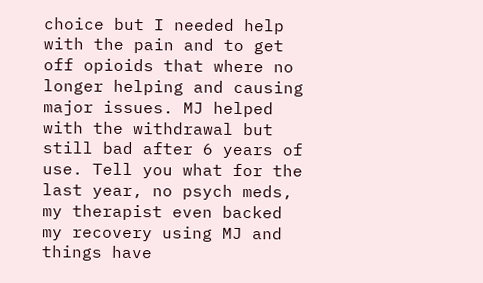choice but I needed help with the pain and to get off opioids that where no longer helping and causing major issues. MJ helped with the withdrawal but still bad after 6 years of use. Tell you what for the last year, no psych meds, my therapist even backed my recovery using MJ and things have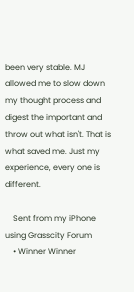been very stable. MJ allowed me to slow down my thought process and digest the important and throw out what isn't. That is what saved me. Just my experience, every one is different.

    Sent from my iPhone using Grasscity Forum
    • Winner Winner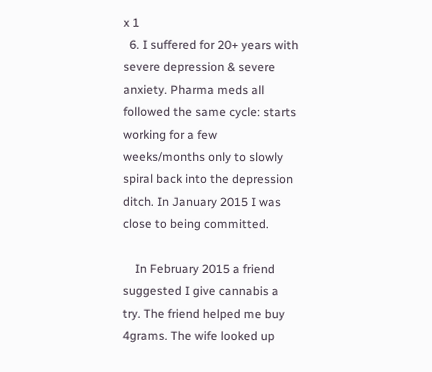x 1
  6. I suffered for 20+ years with severe depression & severe anxiety. Pharma meds all followed the same cycle: starts working for a few weeks/months only to slowly spiral back into the depression ditch. In January 2015 I was close to being committed.

    In February 2015 a friend suggested I give cannabis a try. The friend helped me buy 4grams. The wife looked up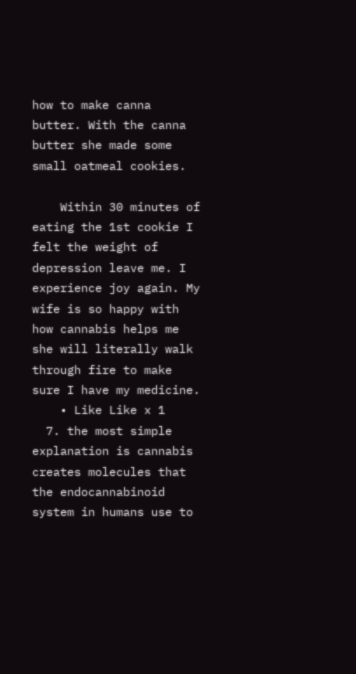how to make canna butter. With the canna butter she made some small oatmeal cookies.

    Within 30 minutes of eating the 1st cookie I felt the weight of depression leave me. I experience joy again. My wife is so happy with how cannabis helps me she will literally walk through fire to make sure I have my medicine.
    • Like Like x 1
  7. the most simple explanation is cannabis creates molecules that the endocannabinoid system in humans use to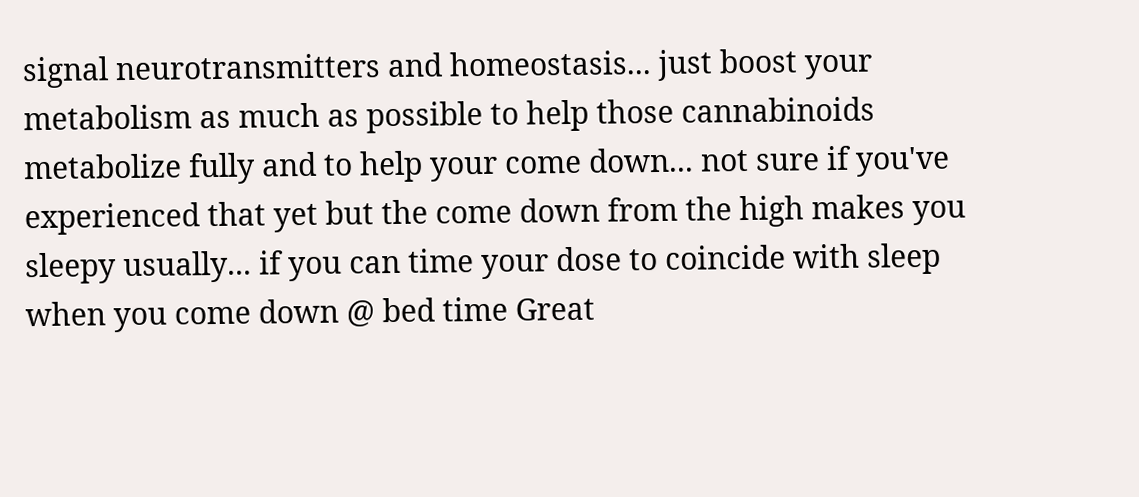signal neurotransmitters and homeostasis... just boost your metabolism as much as possible to help those cannabinoids metabolize fully and to help your come down... not sure if you've experienced that yet but the come down from the high makes you sleepy usually... if you can time your dose to coincide with sleep when you come down @ bed time Great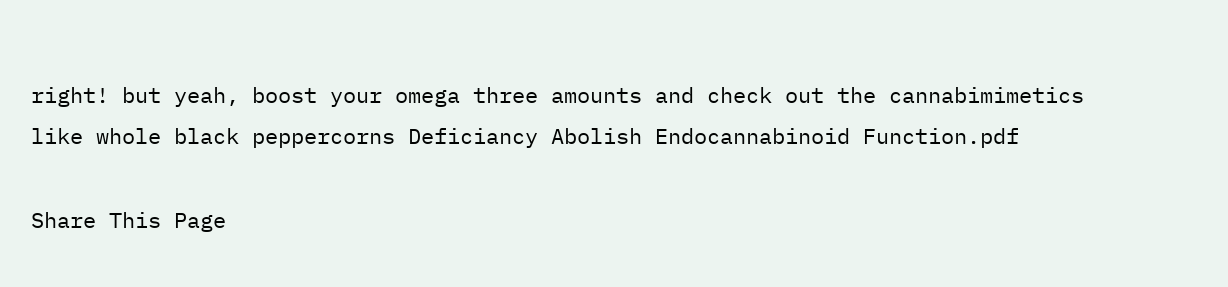right! but yeah, boost your omega three amounts and check out the cannabimimetics like whole black peppercorns Deficiancy Abolish Endocannabinoid Function.pdf

Share This Page